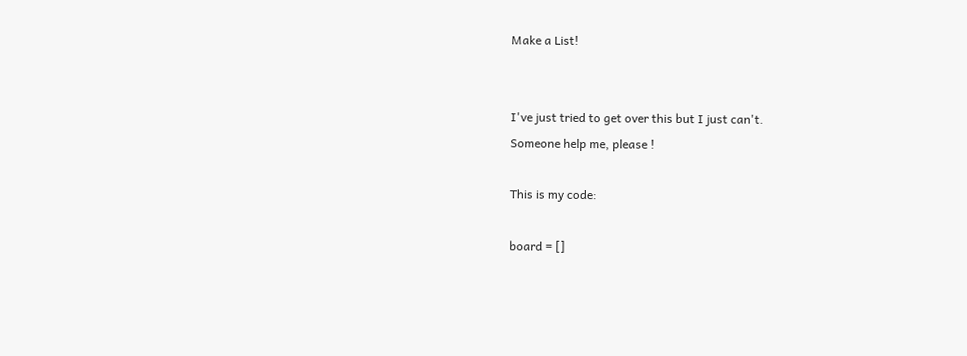Make a List!


I've just tried to get over this but I just can't.
Someone help me, please !

This is my code:

board = []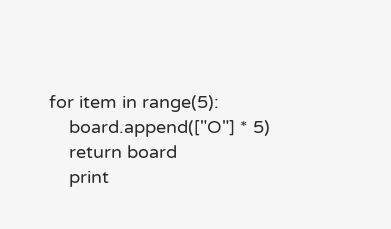for item in range(5):
    board.append(["O"] * 5)
    return board
    print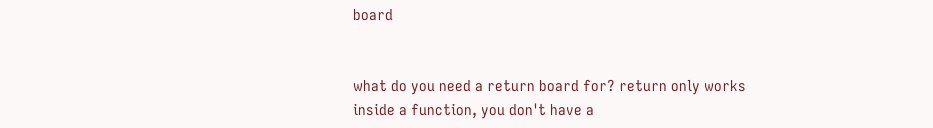board


what do you need a return board for? return only works inside a function, you don't have a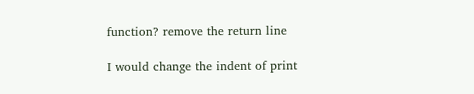function? remove the return line

I would change the indent of print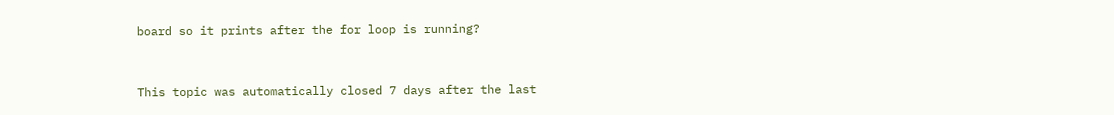board so it prints after the for loop is running?


This topic was automatically closed 7 days after the last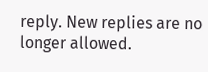reply. New replies are no longer allowed.